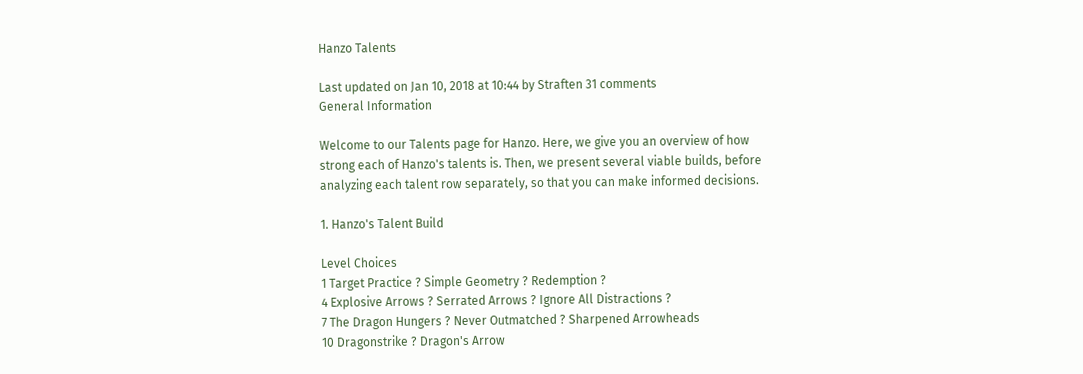Hanzo Talents

Last updated on Jan 10, 2018 at 10:44 by Straften 31 comments
General Information

Welcome to our Talents page for Hanzo. Here, we give you an overview of how strong each of Hanzo's talents is. Then, we present several viable builds, before analyzing each talent row separately, so that you can make informed decisions.

1. Hanzo's Talent Build

Level Choices
1 Target Practice ? Simple Geometry ? Redemption ?
4 Explosive Arrows ? Serrated Arrows ? Ignore All Distractions ?
7 The Dragon Hungers ? Never Outmatched ? Sharpened Arrowheads
10 Dragonstrike ? Dragon's Arrow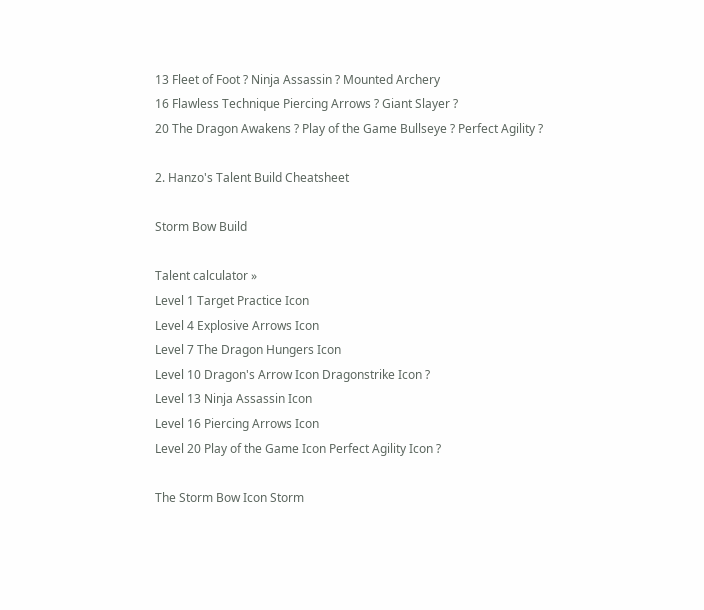13 Fleet of Foot ? Ninja Assassin ? Mounted Archery
16 Flawless Technique Piercing Arrows ? Giant Slayer ?
20 The Dragon Awakens ? Play of the Game Bullseye ? Perfect Agility ?

2. Hanzo's Talent Build Cheatsheet

Storm Bow Build

Talent calculator »
Level 1 Target Practice Icon
Level 4 Explosive Arrows Icon
Level 7 The Dragon Hungers Icon
Level 10 Dragon's Arrow Icon Dragonstrike Icon ?
Level 13 Ninja Assassin Icon
Level 16 Piercing Arrows Icon
Level 20 Play of the Game Icon Perfect Agility Icon ?

The Storm Bow Icon Storm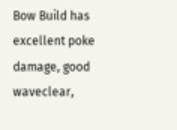Bow Build has excellent poke damage, good waveclear,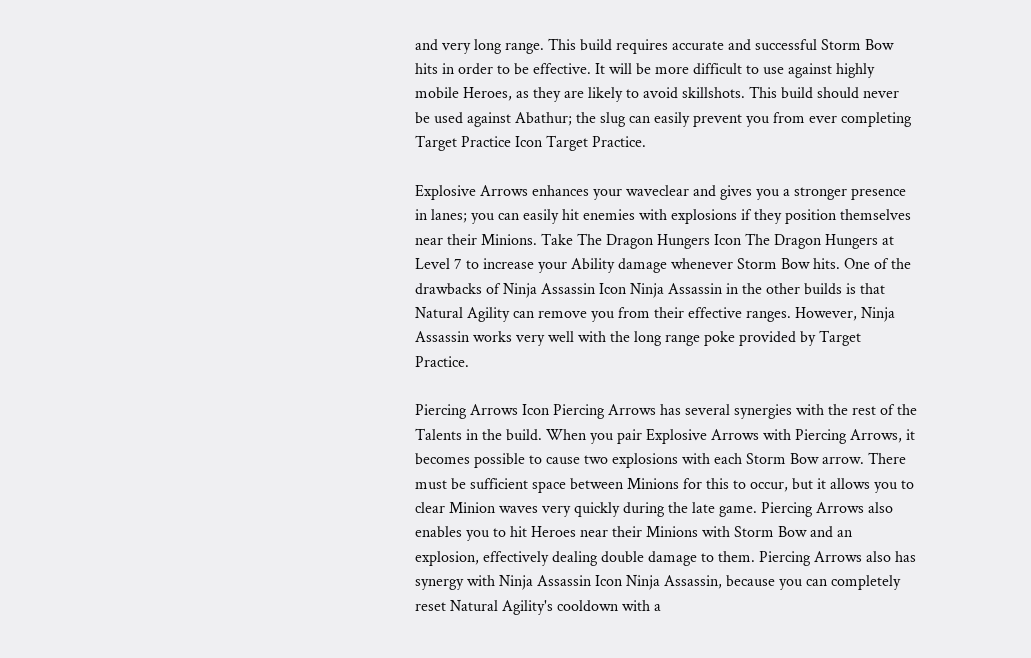and very long range. This build requires accurate and successful Storm Bow hits in order to be effective. It will be more difficult to use against highly mobile Heroes, as they are likely to avoid skillshots. This build should never be used against Abathur; the slug can easily prevent you from ever completing Target Practice Icon Target Practice.

Explosive Arrows enhances your waveclear and gives you a stronger presence in lanes; you can easily hit enemies with explosions if they position themselves near their Minions. Take The Dragon Hungers Icon The Dragon Hungers at Level 7 to increase your Ability damage whenever Storm Bow hits. One of the drawbacks of Ninja Assassin Icon Ninja Assassin in the other builds is that Natural Agility can remove you from their effective ranges. However, Ninja Assassin works very well with the long range poke provided by Target Practice.

Piercing Arrows Icon Piercing Arrows has several synergies with the rest of the Talents in the build. When you pair Explosive Arrows with Piercing Arrows, it becomes possible to cause two explosions with each Storm Bow arrow. There must be sufficient space between Minions for this to occur, but it allows you to clear Minion waves very quickly during the late game. Piercing Arrows also enables you to hit Heroes near their Minions with Storm Bow and an explosion, effectively dealing double damage to them. Piercing Arrows also has synergy with Ninja Assassin Icon Ninja Assassin, because you can completely reset Natural Agility's cooldown with a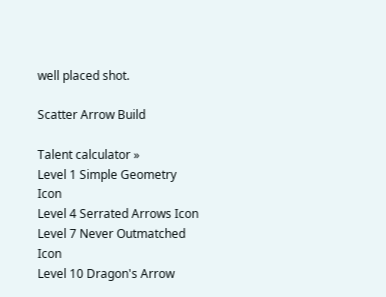well placed shot.

Scatter Arrow Build

Talent calculator »
Level 1 Simple Geometry Icon
Level 4 Serrated Arrows Icon
Level 7 Never Outmatched Icon
Level 10 Dragon's Arrow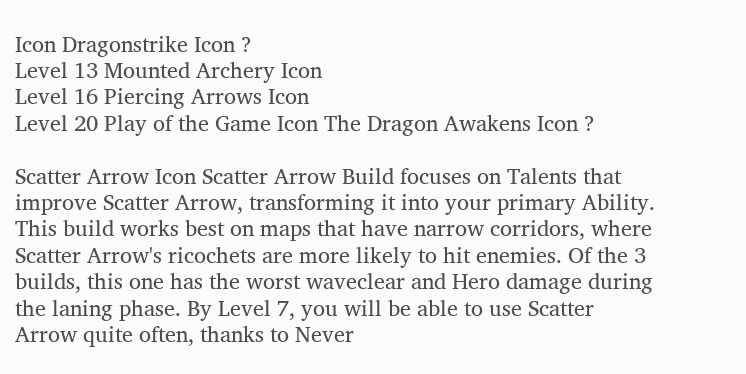Icon Dragonstrike Icon ?
Level 13 Mounted Archery Icon
Level 16 Piercing Arrows Icon
Level 20 Play of the Game Icon The Dragon Awakens Icon ?

Scatter Arrow Icon Scatter Arrow Build focuses on Talents that improve Scatter Arrow, transforming it into your primary Ability. This build works best on maps that have narrow corridors, where Scatter Arrow's ricochets are more likely to hit enemies. Of the 3 builds, this one has the worst waveclear and Hero damage during the laning phase. By Level 7, you will be able to use Scatter Arrow quite often, thanks to Never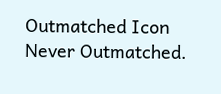Outmatched Icon Never Outmatched.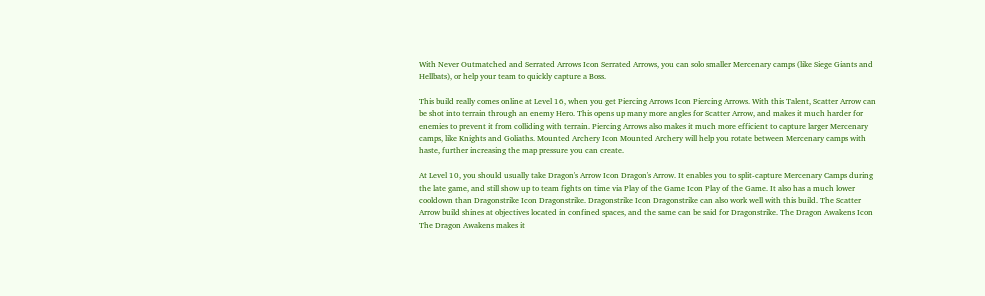With Never Outmatched and Serrated Arrows Icon Serrated Arrows, you can solo smaller Mercenary camps (like Siege Giants and Hellbats), or help your team to quickly capture a Boss.

This build really comes online at Level 16, when you get Piercing Arrows Icon Piercing Arrows. With this Talent, Scatter Arrow can be shot into terrain through an enemy Hero. This opens up many more angles for Scatter Arrow, and makes it much harder for enemies to prevent it from colliding with terrain. Piercing Arrows also makes it much more efficient to capture larger Mercenary camps, like Knights and Goliaths. Mounted Archery Icon Mounted Archery will help you rotate between Mercenary camps with haste, further increasing the map pressure you can create.

At Level 10, you should usually take Dragon's Arrow Icon Dragon's Arrow. It enables you to split-capture Mercenary Camps during the late game, and still show up to team fights on time via Play of the Game Icon Play of the Game. It also has a much lower cooldown than Dragonstrike Icon Dragonstrike. Dragonstrike Icon Dragonstrike can also work well with this build. The Scatter Arrow build shines at objectives located in confined spaces, and the same can be said for Dragonstrike. The Dragon Awakens Icon The Dragon Awakens makes it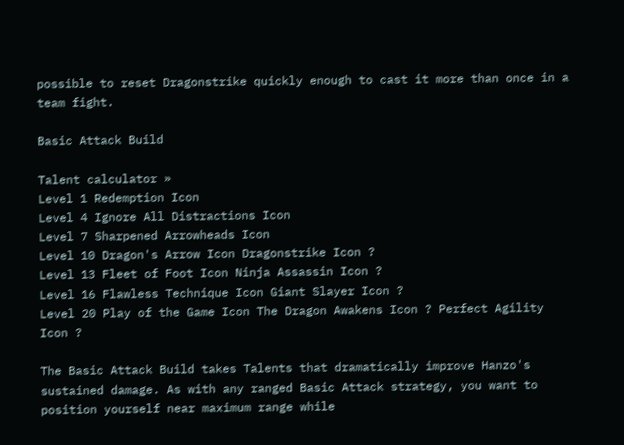possible to reset Dragonstrike quickly enough to cast it more than once in a team fight.

Basic Attack Build

Talent calculator »
Level 1 Redemption Icon
Level 4 Ignore All Distractions Icon
Level 7 Sharpened Arrowheads Icon
Level 10 Dragon's Arrow Icon Dragonstrike Icon ?
Level 13 Fleet of Foot Icon Ninja Assassin Icon ?
Level 16 Flawless Technique Icon Giant Slayer Icon ?
Level 20 Play of the Game Icon The Dragon Awakens Icon ? Perfect Agility Icon ?

The Basic Attack Build takes Talents that dramatically improve Hanzo's sustained damage. As with any ranged Basic Attack strategy, you want to position yourself near maximum range while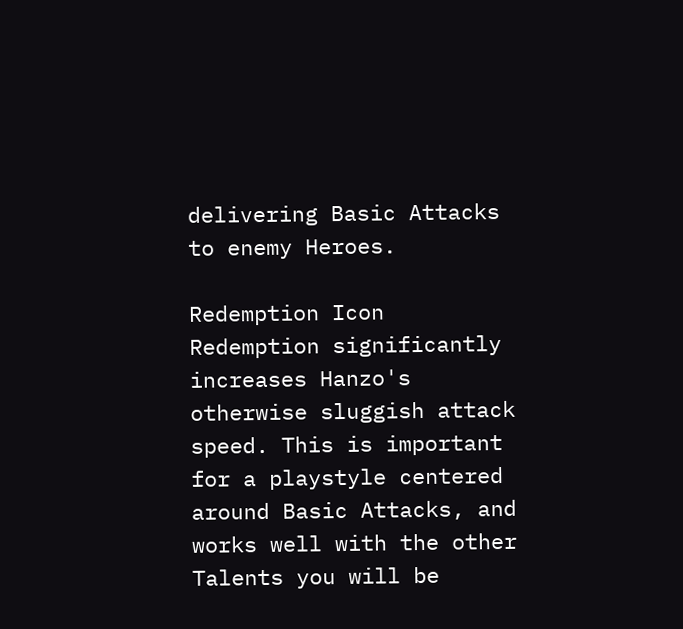delivering Basic Attacks to enemy Heroes.

Redemption Icon Redemption significantly increases Hanzo's otherwise sluggish attack speed. This is important for a playstyle centered around Basic Attacks, and works well with the other Talents you will be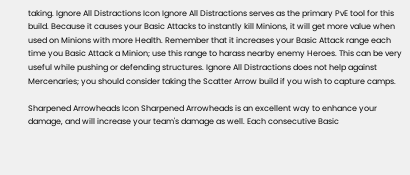taking. Ignore All Distractions Icon Ignore All Distractions serves as the primary PvE tool for this build. Because it causes your Basic Attacks to instantly kill Minions, it will get more value when used on Minions with more Health. Remember that it increases your Basic Attack range each time you Basic Attack a Minion; use this range to harass nearby enemy Heroes. This can be very useful while pushing or defending structures. Ignore All Distractions does not help against Mercenaries; you should consider taking the Scatter Arrow build if you wish to capture camps.

Sharpened Arrowheads Icon Sharpened Arrowheads is an excellent way to enhance your damage, and will increase your team's damage as well. Each consecutive Basic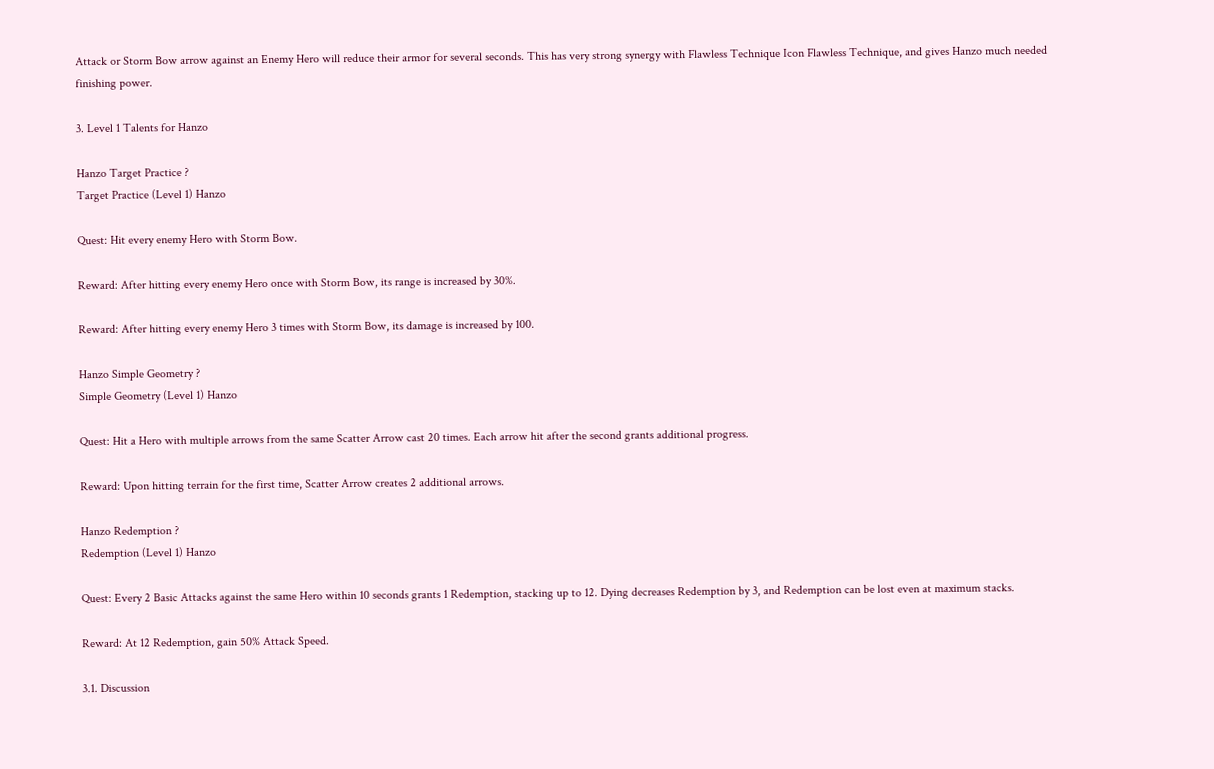Attack or Storm Bow arrow against an Enemy Hero will reduce their armor for several seconds. This has very strong synergy with Flawless Technique Icon Flawless Technique, and gives Hanzo much needed finishing power.

3. Level 1 Talents for Hanzo

Hanzo Target Practice ?
Target Practice (Level 1) Hanzo

Quest: Hit every enemy Hero with Storm Bow.

Reward: After hitting every enemy Hero once with Storm Bow, its range is increased by 30%.

Reward: After hitting every enemy Hero 3 times with Storm Bow, its damage is increased by 100.

Hanzo Simple Geometry ?
Simple Geometry (Level 1) Hanzo

Quest: Hit a Hero with multiple arrows from the same Scatter Arrow cast 20 times. Each arrow hit after the second grants additional progress.

Reward: Upon hitting terrain for the first time, Scatter Arrow creates 2 additional arrows.

Hanzo Redemption ?
Redemption (Level 1) Hanzo

Quest: Every 2 Basic Attacks against the same Hero within 10 seconds grants 1 Redemption, stacking up to 12. Dying decreases Redemption by 3, and Redemption can be lost even at maximum stacks.

Reward: At 12 Redemption, gain 50% Attack Speed.

3.1. Discussion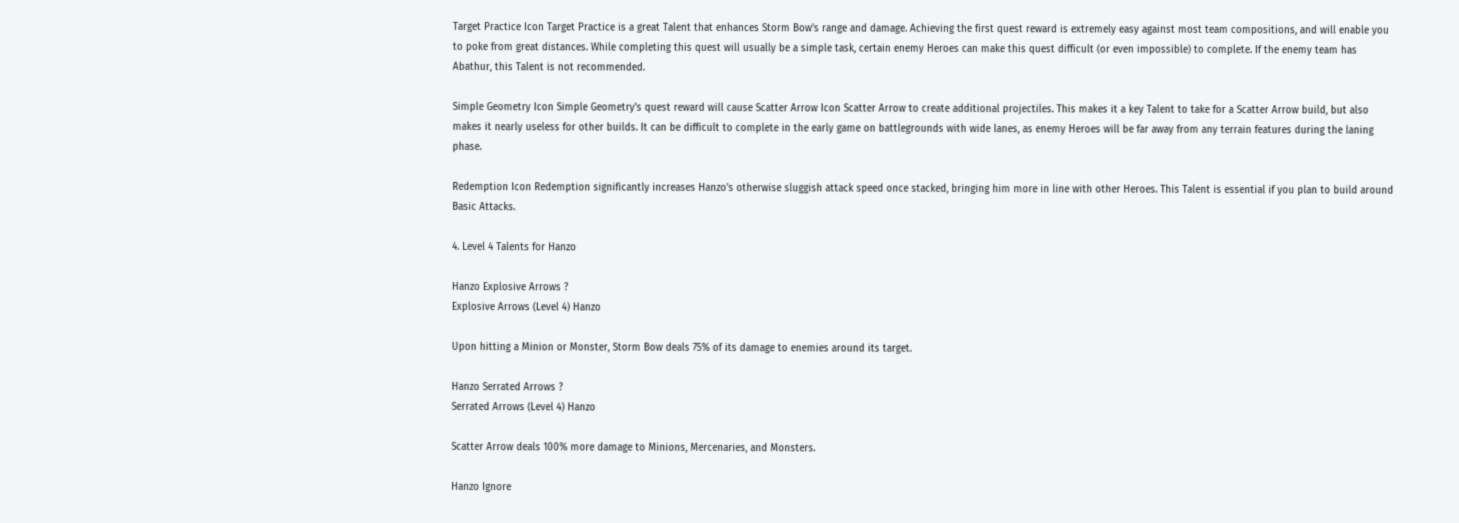Target Practice Icon Target Practice is a great Talent that enhances Storm Bow's range and damage. Achieving the first quest reward is extremely easy against most team compositions, and will enable you to poke from great distances. While completing this quest will usually be a simple task, certain enemy Heroes can make this quest difficult (or even impossible) to complete. If the enemy team has Abathur, this Talent is not recommended.

Simple Geometry Icon Simple Geometry's quest reward will cause Scatter Arrow Icon Scatter Arrow to create additional projectiles. This makes it a key Talent to take for a Scatter Arrow build, but also makes it nearly useless for other builds. It can be difficult to complete in the early game on battlegrounds with wide lanes, as enemy Heroes will be far away from any terrain features during the laning phase.

Redemption Icon Redemption significantly increases Hanzo's otherwise sluggish attack speed once stacked, bringing him more in line with other Heroes. This Talent is essential if you plan to build around Basic Attacks.

4. Level 4 Talents for Hanzo

Hanzo Explosive Arrows ?
Explosive Arrows (Level 4) Hanzo

Upon hitting a Minion or Monster, Storm Bow deals 75% of its damage to enemies around its target.

Hanzo Serrated Arrows ?
Serrated Arrows (Level 4) Hanzo

Scatter Arrow deals 100% more damage to Minions, Mercenaries, and Monsters.

Hanzo Ignore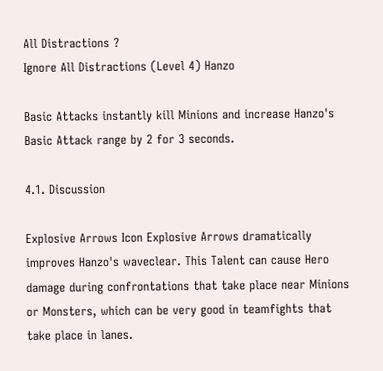All Distractions ?
Ignore All Distractions (Level 4) Hanzo

Basic Attacks instantly kill Minions and increase Hanzo's Basic Attack range by 2 for 3 seconds.

4.1. Discussion

Explosive Arrows Icon Explosive Arrows dramatically improves Hanzo's waveclear. This Talent can cause Hero damage during confrontations that take place near Minions or Monsters, which can be very good in teamfights that take place in lanes.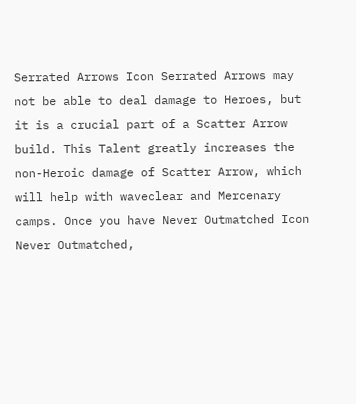Serrated Arrows Icon Serrated Arrows may not be able to deal damage to Heroes, but it is a crucial part of a Scatter Arrow build. This Talent greatly increases the non-Heroic damage of Scatter Arrow, which will help with waveclear and Mercenary camps. Once you have Never Outmatched Icon Never Outmatched,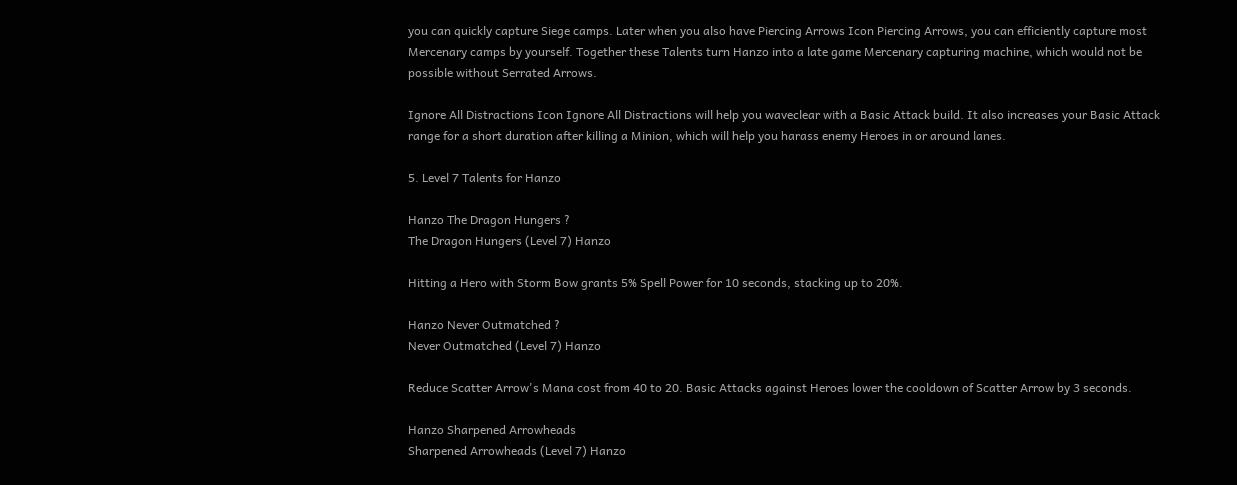you can quickly capture Siege camps. Later when you also have Piercing Arrows Icon Piercing Arrows, you can efficiently capture most Mercenary camps by yourself. Together these Talents turn Hanzo into a late game Mercenary capturing machine, which would not be possible without Serrated Arrows.

Ignore All Distractions Icon Ignore All Distractions will help you waveclear with a Basic Attack build. It also increases your Basic Attack range for a short duration after killing a Minion, which will help you harass enemy Heroes in or around lanes.

5. Level 7 Talents for Hanzo

Hanzo The Dragon Hungers ?
The Dragon Hungers (Level 7) Hanzo

Hitting a Hero with Storm Bow grants 5% Spell Power for 10 seconds, stacking up to 20%.

Hanzo Never Outmatched ?
Never Outmatched (Level 7) Hanzo

Reduce Scatter Arrow's Mana cost from 40 to 20. Basic Attacks against Heroes lower the cooldown of Scatter Arrow by 3 seconds.

Hanzo Sharpened Arrowheads
Sharpened Arrowheads (Level 7) Hanzo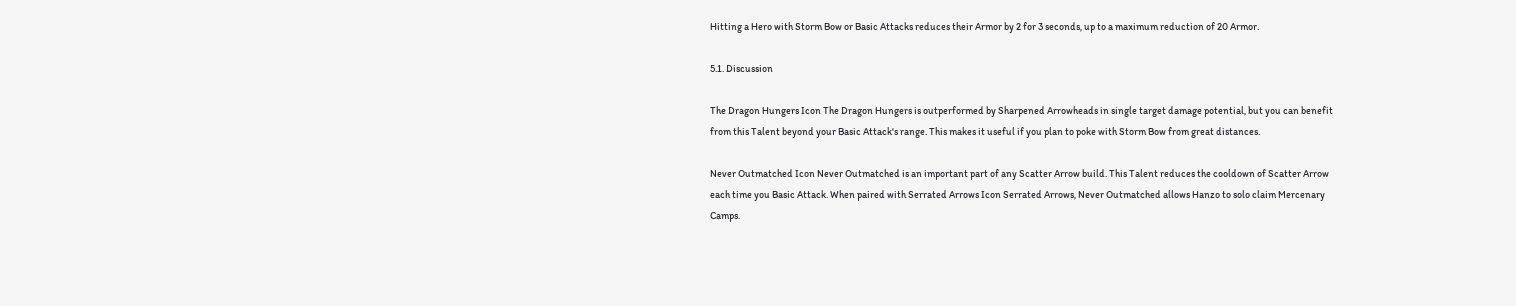Hitting a Hero with Storm Bow or Basic Attacks reduces their Armor by 2 for 3 seconds, up to a maximum reduction of 20 Armor.

5.1. Discussion

The Dragon Hungers Icon The Dragon Hungers is outperformed by Sharpened Arrowheads in single target damage potential, but you can benefit from this Talent beyond your Basic Attack's range. This makes it useful if you plan to poke with Storm Bow from great distances.

Never Outmatched Icon Never Outmatched is an important part of any Scatter Arrow build. This Talent reduces the cooldown of Scatter Arrow each time you Basic Attack. When paired with Serrated Arrows Icon Serrated Arrows, Never Outmatched allows Hanzo to solo claim Mercenary Camps.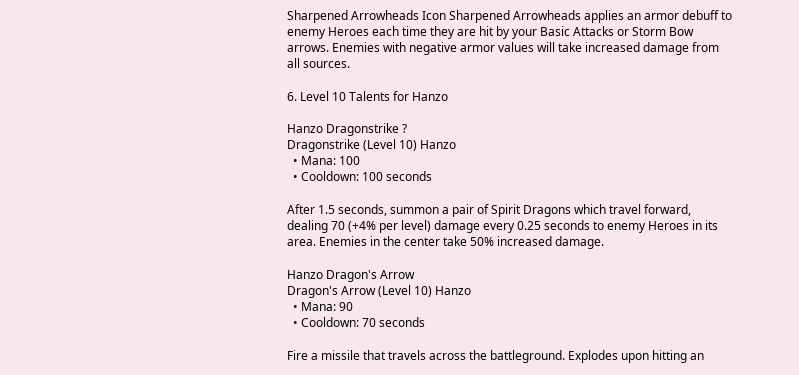Sharpened Arrowheads Icon Sharpened Arrowheads applies an armor debuff to enemy Heroes each time they are hit by your Basic Attacks or Storm Bow arrows. Enemies with negative armor values will take increased damage from all sources.

6. Level 10 Talents for Hanzo

Hanzo Dragonstrike ?
Dragonstrike (Level 10) Hanzo
  • Mana: 100
  • Cooldown: 100 seconds

After 1.5 seconds, summon a pair of Spirit Dragons which travel forward, dealing 70 (+4% per level) damage every 0.25 seconds to enemy Heroes in its area. Enemies in the center take 50% increased damage.

Hanzo Dragon's Arrow
Dragon's Arrow (Level 10) Hanzo
  • Mana: 90
  • Cooldown: 70 seconds

Fire a missile that travels across the battleground. Explodes upon hitting an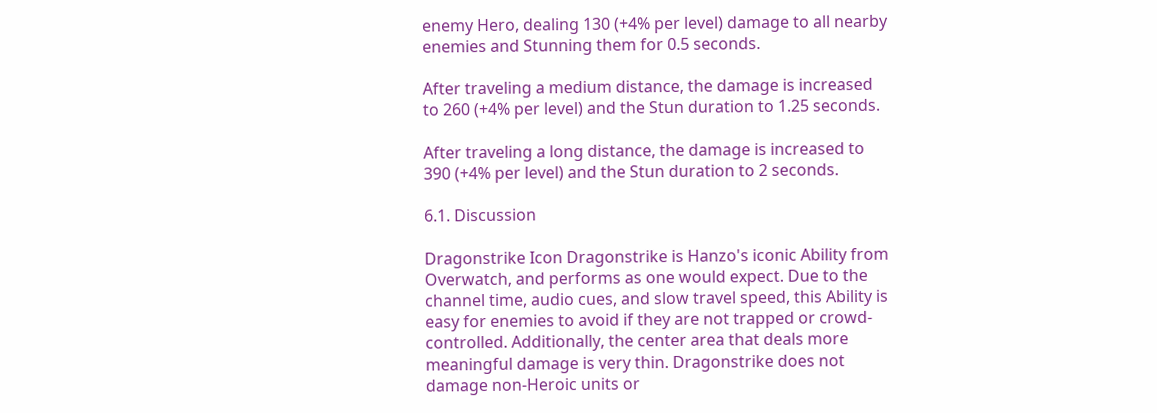enemy Hero, dealing 130 (+4% per level) damage to all nearby enemies and Stunning them for 0.5 seconds.

After traveling a medium distance, the damage is increased to 260 (+4% per level) and the Stun duration to 1.25 seconds.

After traveling a long distance, the damage is increased to 390 (+4% per level) and the Stun duration to 2 seconds.

6.1. Discussion

Dragonstrike Icon Dragonstrike is Hanzo's iconic Ability from Overwatch, and performs as one would expect. Due to the channel time, audio cues, and slow travel speed, this Ability is easy for enemies to avoid if they are not trapped or crowd-controlled. Additionally, the center area that deals more meaningful damage is very thin. Dragonstrike does not damage non-Heroic units or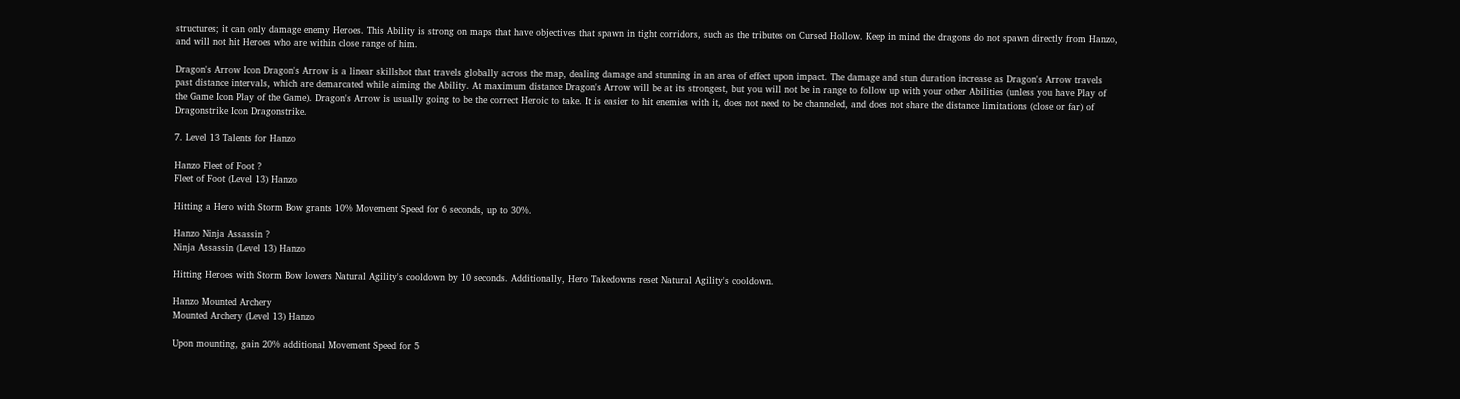structures; it can only damage enemy Heroes. This Ability is strong on maps that have objectives that spawn in tight corridors, such as the tributes on Cursed Hollow. Keep in mind the dragons do not spawn directly from Hanzo, and will not hit Heroes who are within close range of him.

Dragon's Arrow Icon Dragon's Arrow is a linear skillshot that travels globally across the map, dealing damage and stunning in an area of effect upon impact. The damage and stun duration increase as Dragon's Arrow travels past distance intervals, which are demarcated while aiming the Ability. At maximum distance Dragon's Arrow will be at its strongest, but you will not be in range to follow up with your other Abilities (unless you have Play of the Game Icon Play of the Game). Dragon's Arrow is usually going to be the correct Heroic to take. It is easier to hit enemies with it, does not need to be channeled, and does not share the distance limitations (close or far) of Dragonstrike Icon Dragonstrike.

7. Level 13 Talents for Hanzo

Hanzo Fleet of Foot ?
Fleet of Foot (Level 13) Hanzo

Hitting a Hero with Storm Bow grants 10% Movement Speed for 6 seconds, up to 30%.

Hanzo Ninja Assassin ?
Ninja Assassin (Level 13) Hanzo

Hitting Heroes with Storm Bow lowers Natural Agility's cooldown by 10 seconds. Additionally, Hero Takedowns reset Natural Agility's cooldown.

Hanzo Mounted Archery
Mounted Archery (Level 13) Hanzo

Upon mounting, gain 20% additional Movement Speed for 5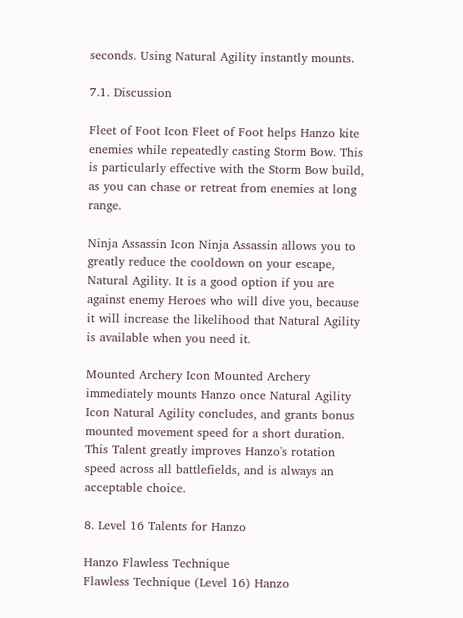seconds. Using Natural Agility instantly mounts.

7.1. Discussion

Fleet of Foot Icon Fleet of Foot helps Hanzo kite enemies while repeatedly casting Storm Bow. This is particularly effective with the Storm Bow build, as you can chase or retreat from enemies at long range.

Ninja Assassin Icon Ninja Assassin allows you to greatly reduce the cooldown on your escape, Natural Agility. It is a good option if you are against enemy Heroes who will dive you, because it will increase the likelihood that Natural Agility is available when you need it.

Mounted Archery Icon Mounted Archery immediately mounts Hanzo once Natural Agility Icon Natural Agility concludes, and grants bonus mounted movement speed for a short duration. This Talent greatly improves Hanzo's rotation speed across all battlefields, and is always an acceptable choice.

8. Level 16 Talents for Hanzo

Hanzo Flawless Technique
Flawless Technique (Level 16) Hanzo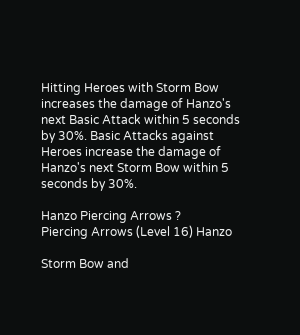Hitting Heroes with Storm Bow increases the damage of Hanzo's next Basic Attack within 5 seconds by 30%. Basic Attacks against Heroes increase the damage of Hanzo's next Storm Bow within 5 seconds by 30%.

Hanzo Piercing Arrows ?
Piercing Arrows (Level 16) Hanzo

Storm Bow and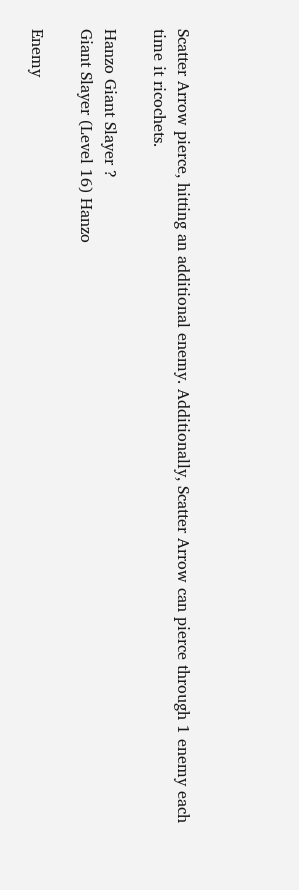Scatter Arrow pierce, hitting an additional enemy. Additionally, Scatter Arrow can pierce through 1 enemy each time it ricochets.

Hanzo Giant Slayer ?
Giant Slayer (Level 16) Hanzo

Enemy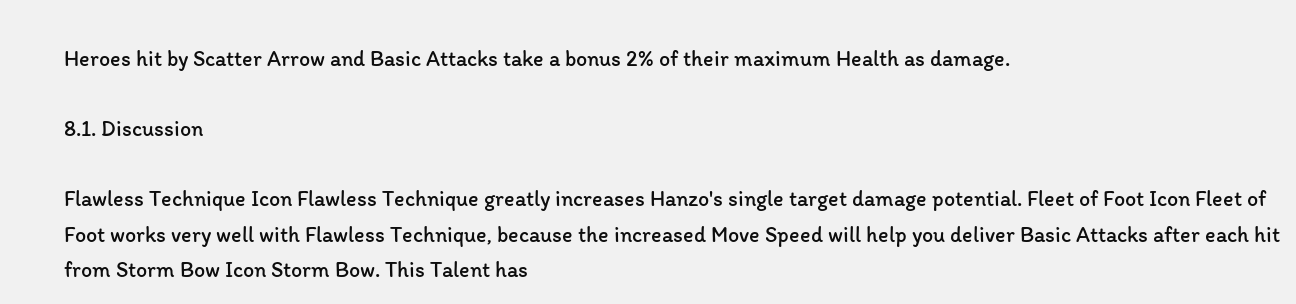Heroes hit by Scatter Arrow and Basic Attacks take a bonus 2% of their maximum Health as damage.

8.1. Discussion

Flawless Technique Icon Flawless Technique greatly increases Hanzo's single target damage potential. Fleet of Foot Icon Fleet of Foot works very well with Flawless Technique, because the increased Move Speed will help you deliver Basic Attacks after each hit from Storm Bow Icon Storm Bow. This Talent has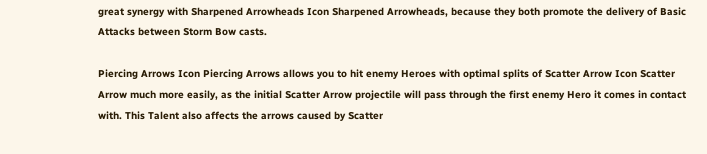great synergy with Sharpened Arrowheads Icon Sharpened Arrowheads, because they both promote the delivery of Basic Attacks between Storm Bow casts.

Piercing Arrows Icon Piercing Arrows allows you to hit enemy Heroes with optimal splits of Scatter Arrow Icon Scatter Arrow much more easily, as the initial Scatter Arrow projectile will pass through the first enemy Hero it comes in contact with. This Talent also affects the arrows caused by Scatter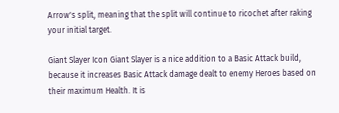Arrow's split, meaning that the split will continue to ricochet after raking your initial target.

Giant Slayer Icon Giant Slayer is a nice addition to a Basic Attack build, because it increases Basic Attack damage dealt to enemy Heroes based on their maximum Health. It is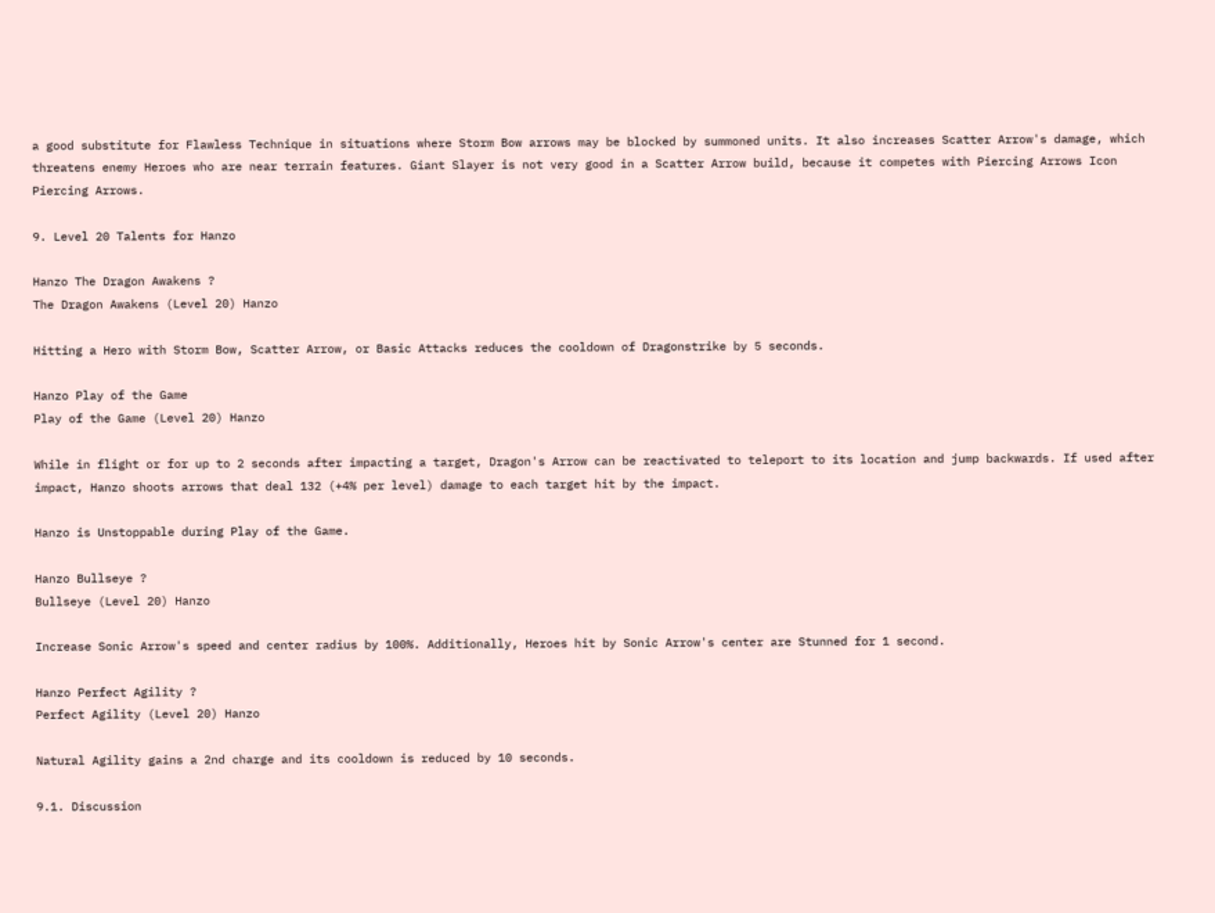a good substitute for Flawless Technique in situations where Storm Bow arrows may be blocked by summoned units. It also increases Scatter Arrow's damage, which threatens enemy Heroes who are near terrain features. Giant Slayer is not very good in a Scatter Arrow build, because it competes with Piercing Arrows Icon Piercing Arrows.

9. Level 20 Talents for Hanzo

Hanzo The Dragon Awakens ?
The Dragon Awakens (Level 20) Hanzo

Hitting a Hero with Storm Bow, Scatter Arrow, or Basic Attacks reduces the cooldown of Dragonstrike by 5 seconds.

Hanzo Play of the Game
Play of the Game (Level 20) Hanzo

While in flight or for up to 2 seconds after impacting a target, Dragon's Arrow can be reactivated to teleport to its location and jump backwards. If used after impact, Hanzo shoots arrows that deal 132 (+4% per level) damage to each target hit by the impact.

Hanzo is Unstoppable during Play of the Game.

Hanzo Bullseye ?
Bullseye (Level 20) Hanzo

Increase Sonic Arrow's speed and center radius by 100%. Additionally, Heroes hit by Sonic Arrow's center are Stunned for 1 second.

Hanzo Perfect Agility ?
Perfect Agility (Level 20) Hanzo

Natural Agility gains a 2nd charge and its cooldown is reduced by 10 seconds.

9.1. Discussion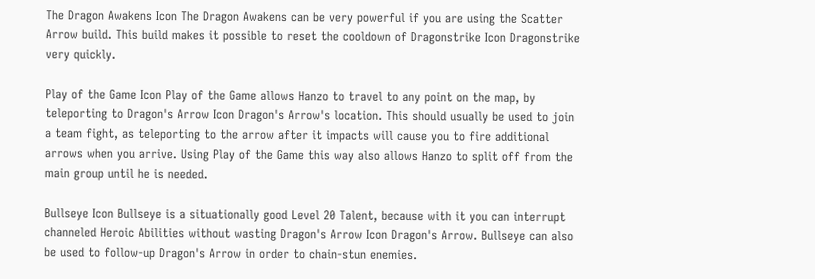The Dragon Awakens Icon The Dragon Awakens can be very powerful if you are using the Scatter Arrow build. This build makes it possible to reset the cooldown of Dragonstrike Icon Dragonstrike very quickly.

Play of the Game Icon Play of the Game allows Hanzo to travel to any point on the map, by teleporting to Dragon's Arrow Icon Dragon's Arrow's location. This should usually be used to join a team fight, as teleporting to the arrow after it impacts will cause you to fire additional arrows when you arrive. Using Play of the Game this way also allows Hanzo to split off from the main group until he is needed.

Bullseye Icon Bullseye is a situationally good Level 20 Talent, because with it you can interrupt channeled Heroic Abilities without wasting Dragon's Arrow Icon Dragon's Arrow. Bullseye can also be used to follow-up Dragon's Arrow in order to chain-stun enemies.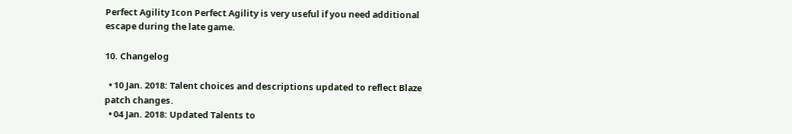Perfect Agility Icon Perfect Agility is very useful if you need additional escape during the late game.

10. Changelog

  • 10 Jan. 2018: Talent choices and descriptions updated to reflect Blaze patch changes.
  • 04 Jan. 2018: Updated Talents to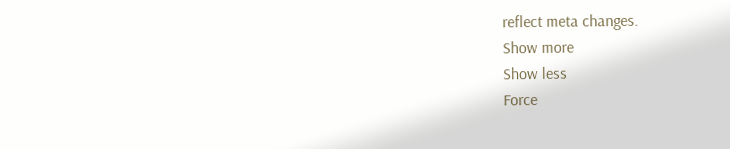reflect meta changes.
Show more
Show less
Force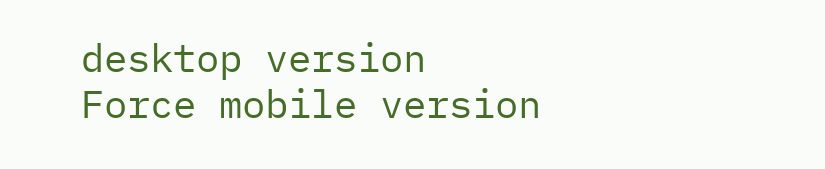desktop version
Force mobile version